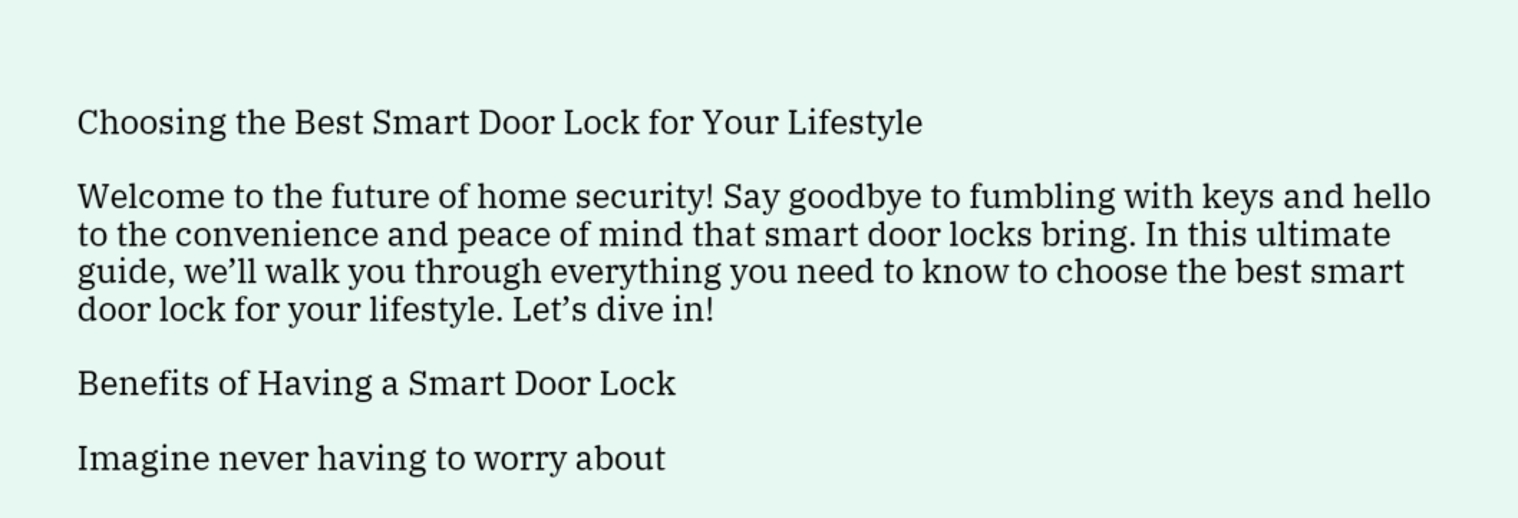Choosing the Best Smart Door Lock for Your Lifestyle

Welcome to the future of home security! Say goodbye to fumbling with keys and hello to the convenience and peace of mind that smart door locks bring. In this ultimate guide, we’ll walk you through everything you need to know to choose the best smart door lock for your lifestyle. Let’s dive in!

Benefits of Having a Smart Door Lock

Imagine never having to worry about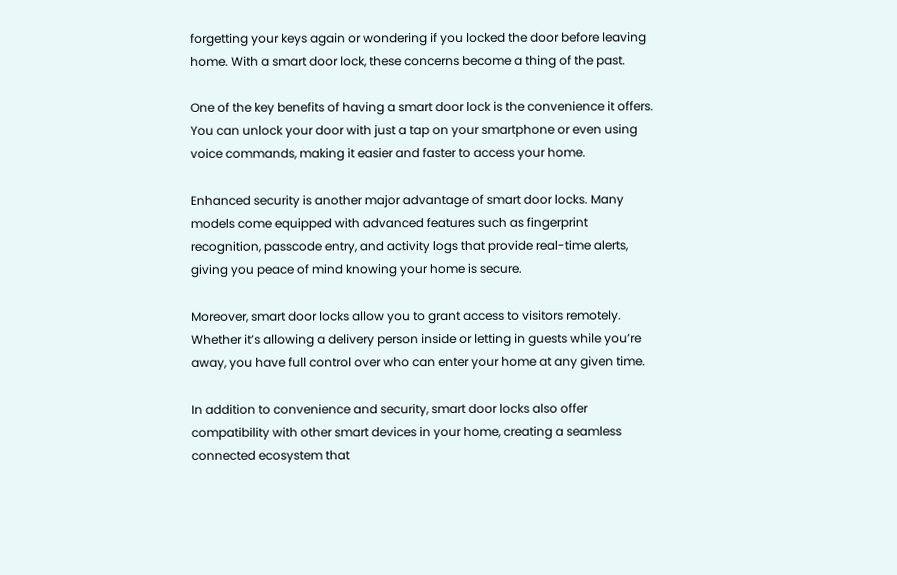forgetting your keys again or wondering if you locked the door before leaving home. With a smart door lock, these concerns become a thing of the past.

One of the key benefits of having a smart door lock is the convenience it offers. You can unlock your door with just a tap on your smartphone or even using voice commands, making it easier and faster to access your home.

Enhanced security is another major advantage of smart door locks. Many models come equipped with advanced features such as fingerprint recognition, passcode entry, and activity logs that provide real-time alerts, giving you peace of mind knowing your home is secure.

Moreover, smart door locks allow you to grant access to visitors remotely. Whether it’s allowing a delivery person inside or letting in guests while you’re away, you have full control over who can enter your home at any given time.

In addition to convenience and security, smart door locks also offer compatibility with other smart devices in your home, creating a seamless connected ecosystem that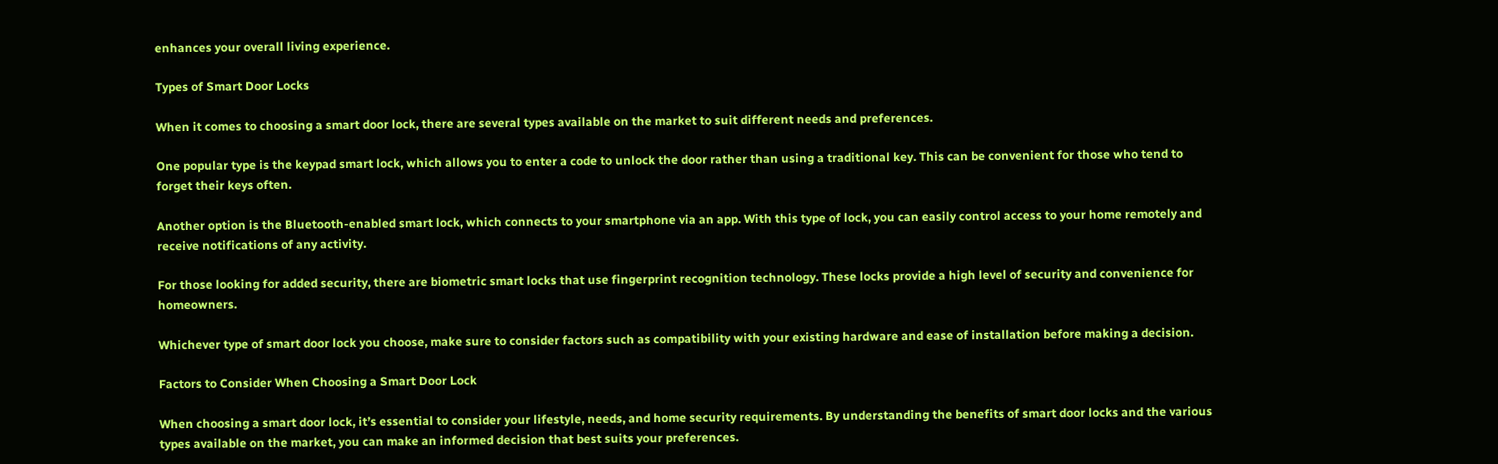enhances your overall living experience.

Types of Smart Door Locks

When it comes to choosing a smart door lock, there are several types available on the market to suit different needs and preferences.

One popular type is the keypad smart lock, which allows you to enter a code to unlock the door rather than using a traditional key. This can be convenient for those who tend to forget their keys often.

Another option is the Bluetooth-enabled smart lock, which connects to your smartphone via an app. With this type of lock, you can easily control access to your home remotely and receive notifications of any activity.

For those looking for added security, there are biometric smart locks that use fingerprint recognition technology. These locks provide a high level of security and convenience for homeowners.

Whichever type of smart door lock you choose, make sure to consider factors such as compatibility with your existing hardware and ease of installation before making a decision.

Factors to Consider When Choosing a Smart Door Lock

When choosing a smart door lock, it’s essential to consider your lifestyle, needs, and home security requirements. By understanding the benefits of smart door locks and the various types available on the market, you can make an informed decision that best suits your preferences.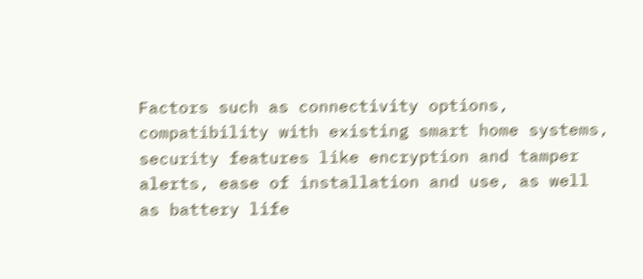Factors such as connectivity options, compatibility with existing smart home systems, security features like encryption and tamper alerts, ease of installation and use, as well as battery life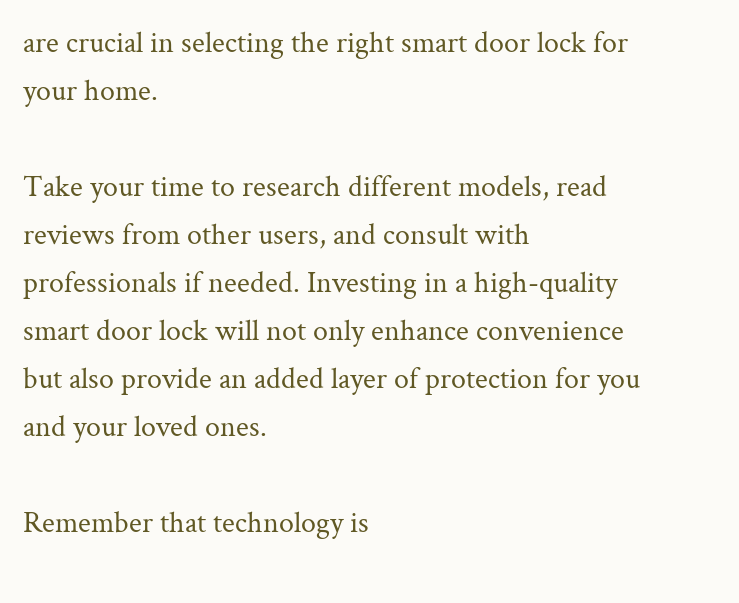are crucial in selecting the right smart door lock for your home.

Take your time to research different models, read reviews from other users, and consult with professionals if needed. Investing in a high-quality smart door lock will not only enhance convenience but also provide an added layer of protection for you and your loved ones.

Remember that technology is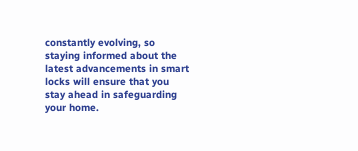constantly evolving, so staying informed about the latest advancements in smart locks will ensure that you stay ahead in safeguarding your home.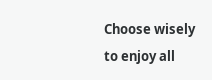Choose wisely to enjoy all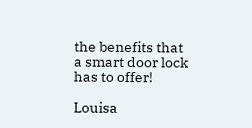the benefits that a smart door lock has to offer!

Louisa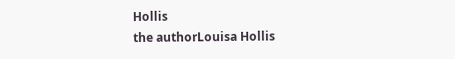Hollis
the authorLouisa Hollis